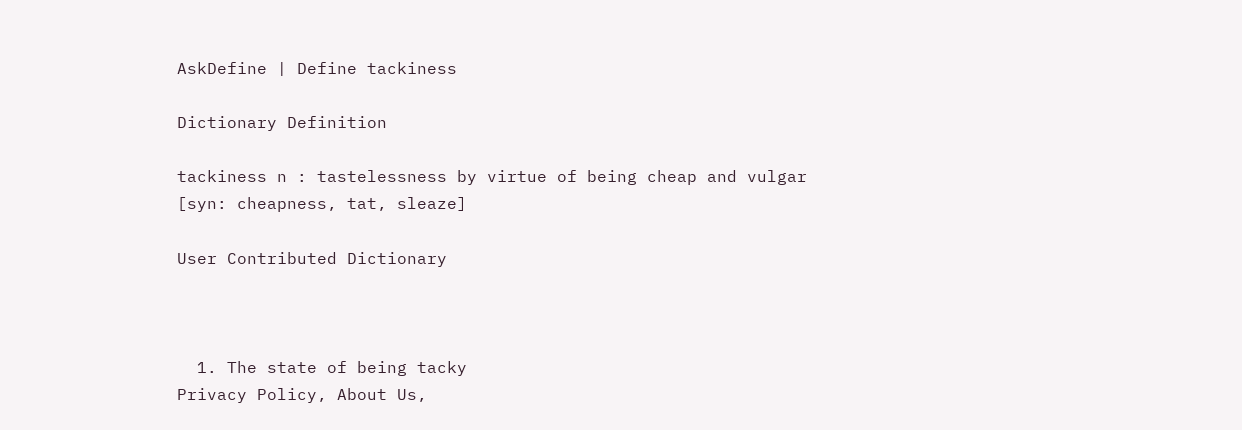AskDefine | Define tackiness

Dictionary Definition

tackiness n : tastelessness by virtue of being cheap and vulgar [syn: cheapness, tat, sleaze]

User Contributed Dictionary



  1. The state of being tacky
Privacy Policy, About Us,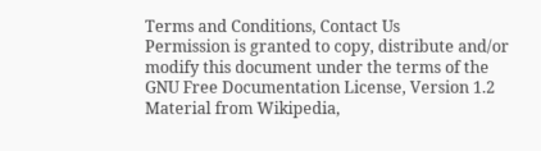Terms and Conditions, Contact Us
Permission is granted to copy, distribute and/or modify this document under the terms of the GNU Free Documentation License, Version 1.2
Material from Wikipedia,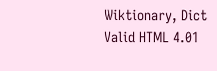Wiktionary, Dict
Valid HTML 4.01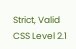Strict, Valid CSS Level 2.1